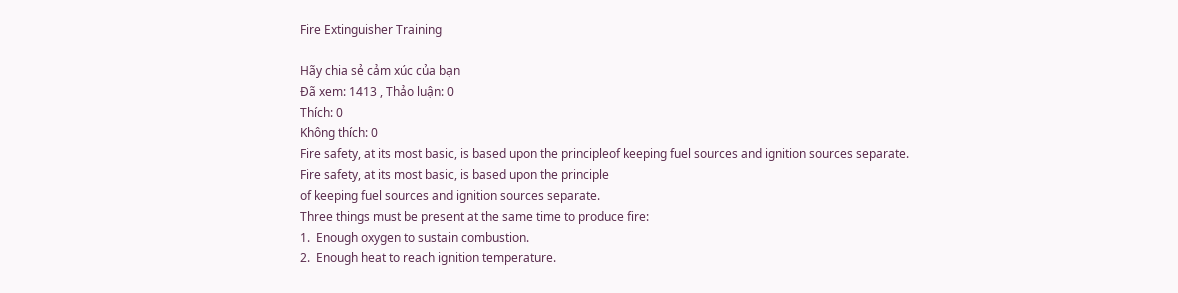Fire Extinguisher Training

Hãy chia sẻ cảm xúc của bạn
Đã xem: 1413 , Thảo luận: 0
Thích: 0
Không thích: 0
Fire safety, at its most basic, is based upon the principleof keeping fuel sources and ignition sources separate.
Fire safety, at its most basic, is based upon the principle
of keeping fuel sources and ignition sources separate.
Three things must be present at the same time to produce fire:
1.  Enough oxygen to sustain combustion.
2.  Enough heat to reach ignition temperature.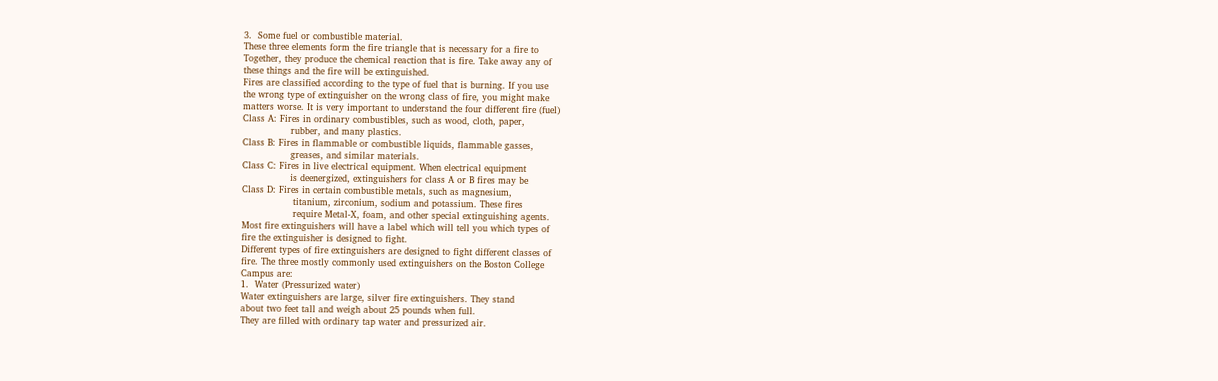3.  Some fuel or combustible material.
These three elements form the fire triangle that is necessary for a fire to
Together, they produce the chemical reaction that is fire. Take away any of
these things and the fire will be extinguished.
Fires are classified according to the type of fuel that is burning. If you use
the wrong type of extinguisher on the wrong class of fire, you might make
matters worse. It is very important to understand the four different fire (fuel)
Class A: Fires in ordinary combustibles, such as wood, cloth, paper,
                rubber, and many plastics.
Class B: Fires in flammable or combustible liquids, flammable gasses,
                greases, and similar materials.
Class C: Fires in live electrical equipment. When electrical equipment
                is deenergized, extinguishers for class A or B fires may be
Class D: Fires in certain combustible metals, such as magnesium,
                 titanium, zirconium, sodium and potassium. These fires
                 require Metal-X, foam, and other special extinguishing agents.
Most fire extinguishers will have a label which will tell you which types of
fire the extinguisher is designed to fight.
Different types of fire extinguishers are designed to fight different classes of
fire. The three mostly commonly used extinguishers on the Boston College
Campus are:
1.  Water (Pressurized water)
Water extinguishers are large, silver fire extinguishers. They stand
about two feet tall and weigh about 25 pounds when full.
They are filled with ordinary tap water and pressurized air.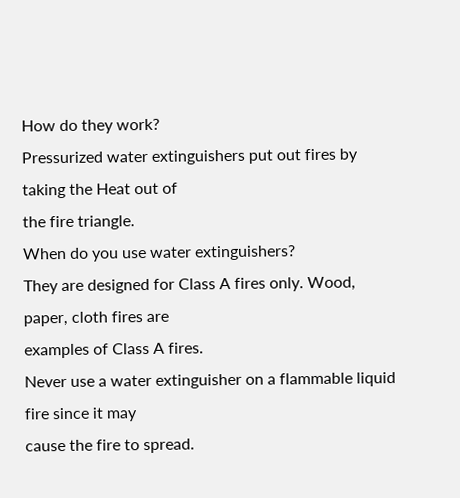How do they work?
Pressurized water extinguishers put out fires by taking the Heat out of
the fire triangle.
When do you use water extinguishers?
They are designed for Class A fires only. Wood, paper, cloth fires are
examples of Class A fires.
Never use a water extinguisher on a flammable liquid fire since it may
cause the fire to spread.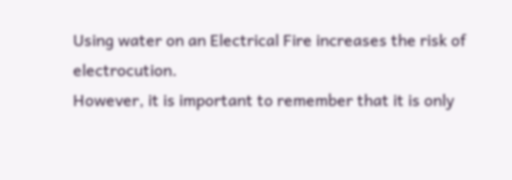Using water on an Electrical Fire increases the risk of electrocution.
However, it is important to remember that it is only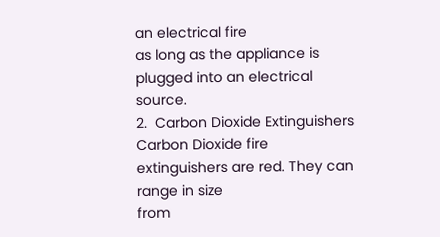an electrical fire
as long as the appliance is plugged into an electrical source.
2.  Carbon Dioxide Extinguishers
Carbon Dioxide fire extinguishers are red. They can range in size
from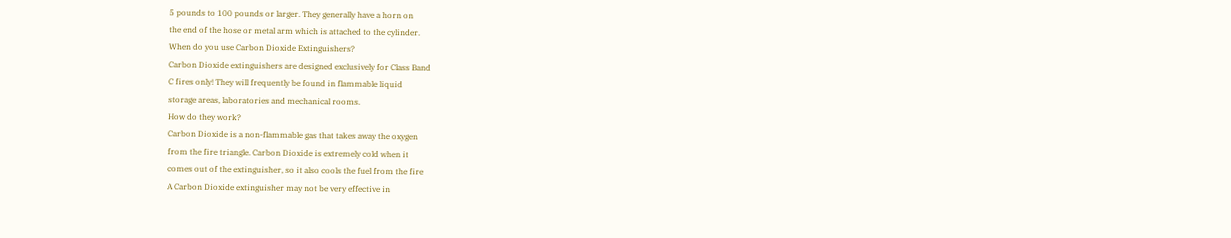5 pounds to 100 pounds or larger. They generally have a horn on
the end of the hose or metal arm which is attached to the cylinder.
When do you use Carbon Dioxide Extinguishers?
Carbon Dioxide extinguishers are designed exclusively for Class Band
C fires only! They will frequently be found in flammable liquid
storage areas, laboratories and mechanical rooms.
How do they work?
Carbon Dioxide is a non-flammable gas that takes away the oxygen
from the fire triangle. Carbon Dioxide is extremely cold when it
comes out of the extinguisher, so it also cools the fuel from the fire
A Carbon Dioxide extinguisher may not be very effective in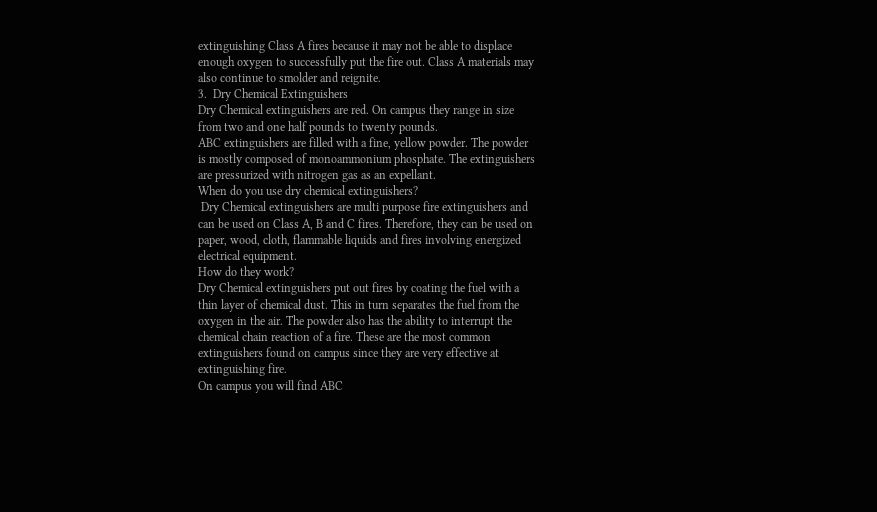extinguishing Class A fires because it may not be able to displace
enough oxygen to successfully put the fire out. Class A materials may
also continue to smolder and reignite.
3.  Dry Chemical Extinguishers
Dry Chemical extinguishers are red. On campus they range in size
from two and one half pounds to twenty pounds.
ABC extinguishers are filled with a fine, yellow powder. The powder
is mostly composed of monoammonium phosphate. The extinguishers
are pressurized with nitrogen gas as an expellant.
When do you use dry chemical extinguishers?
 Dry Chemical extinguishers are multi purpose fire extinguishers and
can be used on Class A, B and C fires. Therefore, they can be used on
paper, wood, cloth, flammable liquids and fires involving energized
electrical equipment.
How do they work?
Dry Chemical extinguishers put out fires by coating the fuel with a
thin layer of chemical dust. This in turn separates the fuel from the
oxygen in the air. The powder also has the ability to interrupt the
chemical chain reaction of a fire. These are the most common
extinguishers found on campus since they are very effective at
extinguishing fire.
On campus you will find ABC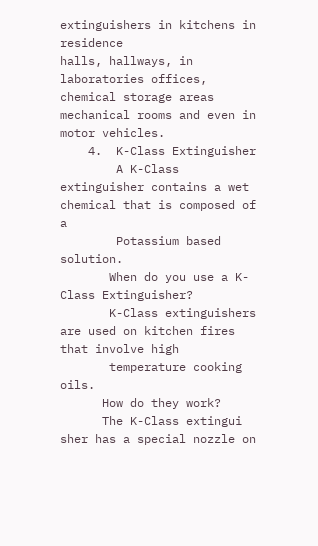extinguishers in kitchens in residence
halls, hallways, in laboratories offices, chemical storage areas
mechanical rooms and even in motor vehicles.
    4.  K-Class Extinguisher
        A K-Class extinguisher contains a wet chemical that is composed of a
        Potassium based solution.
       When do you use a K-Class Extinguisher?
       K-Class extinguishers are used on kitchen fires that involve high
       temperature cooking oils.
      How do they work?
      The K-Class extingui sher has a special nozzle on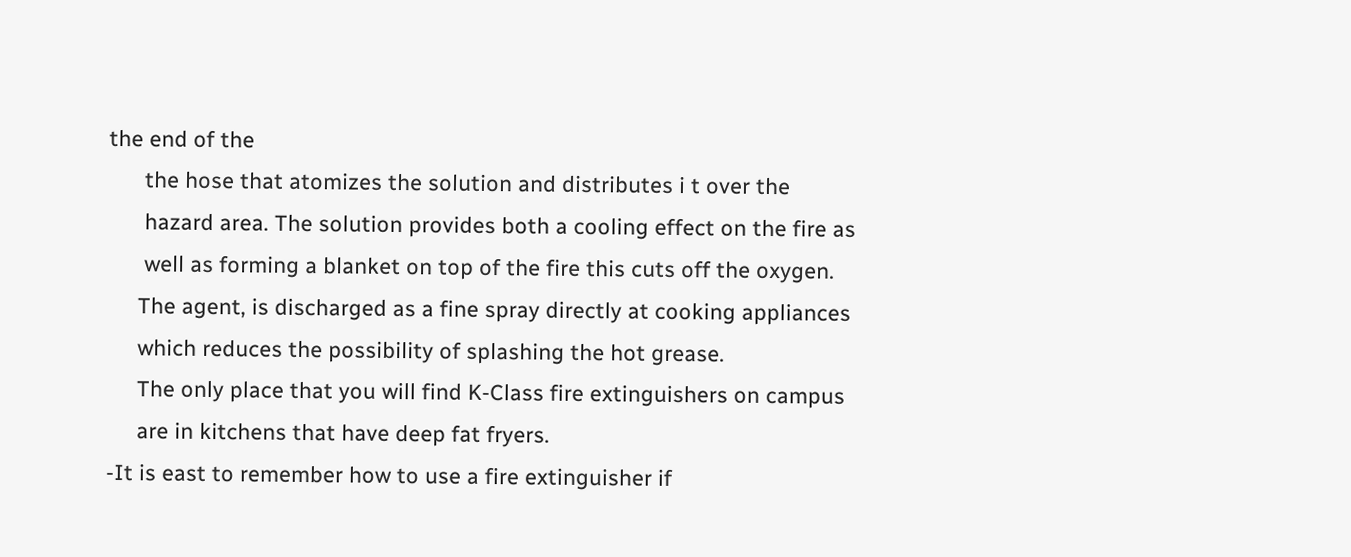the end of the
      the hose that atomizes the solution and distributes i t over the
      hazard area. The solution provides both a cooling effect on the fire as
      well as forming a blanket on top of the fire this cuts off the oxygen.
     The agent, is discharged as a fine spray directly at cooking appliances
     which reduces the possibility of splashing the hot grease.
     The only place that you will find K-Class fire extinguishers on campus
     are in kitchens that have deep fat fryers.
-It is east to remember how to use a fire extinguisher if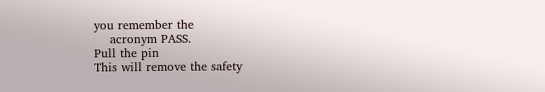you remember the
    acronym PASS.
Pull the pin
This will remove the safety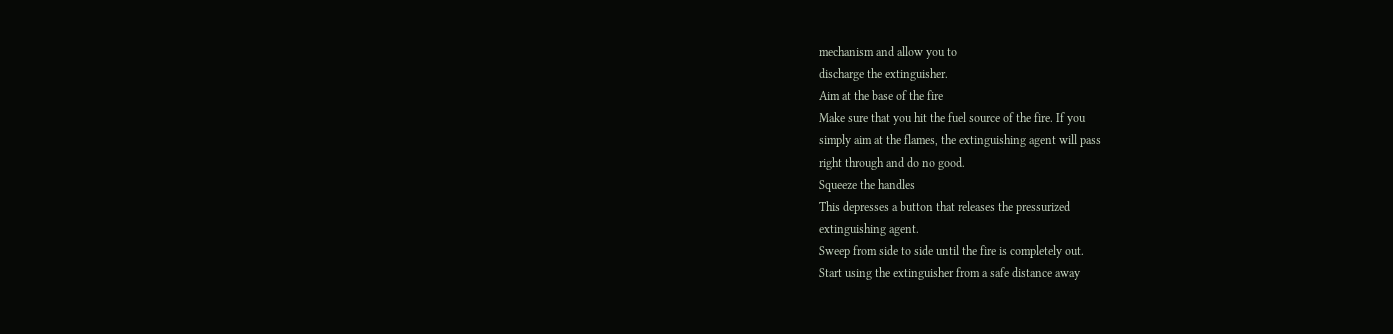mechanism and allow you to
discharge the extinguisher.
Aim at the base of the fire
Make sure that you hit the fuel source of the fire. If you
simply aim at the flames, the extinguishing agent will pass
right through and do no good.
Squeeze the handles
This depresses a button that releases the pressurized
extinguishing agent.
Sweep from side to side until the fire is completely out.
Start using the extinguisher from a safe distance away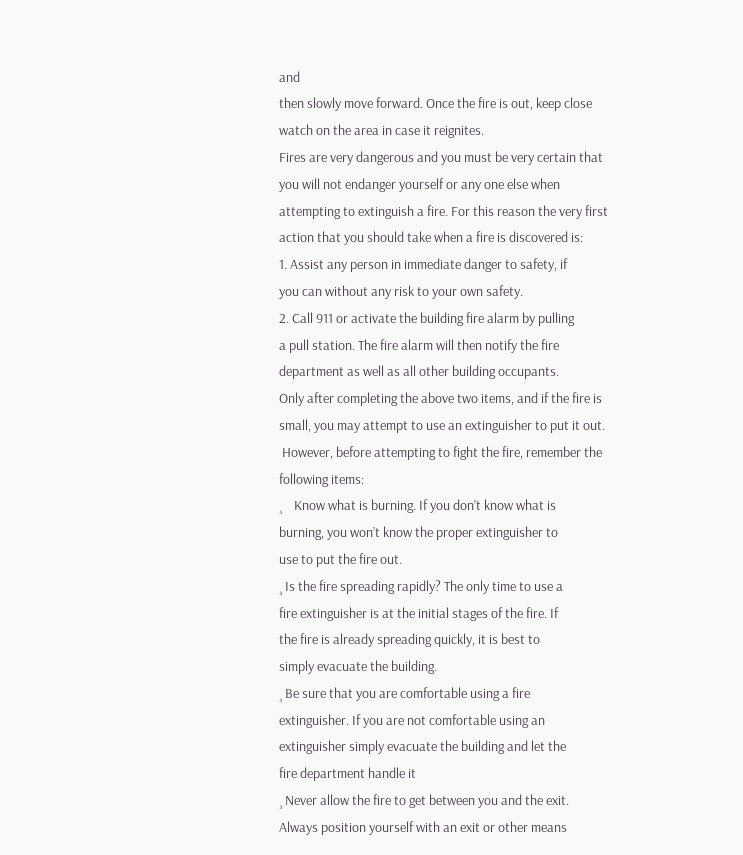and
then slowly move forward. Once the fire is out, keep close
watch on the area in case it reignites.
Fires are very dangerous and you must be very certain that
you will not endanger yourself or any one else when
attempting to extinguish a fire. For this reason the very first
action that you should take when a fire is discovered is:
1. Assist any person in immediate danger to safety, if
you can without any risk to your own safety.
2. Call 911 or activate the building fire alarm by pulling
a pull station. The fire alarm will then notify the fire
department as well as all other building occupants.
Only after completing the above two items, and if the fire is
small, you may attempt to use an extinguisher to put it out.
 However, before attempting to fight the fire, remember the
following items:
¸    Know what is burning. If you don’t know what is
burning, you won’t know the proper extinguisher to
use to put the fire out.
¸ Is the fire spreading rapidly? The only time to use a
fire extinguisher is at the initial stages of the fire. If
the fire is already spreading quickly, it is best to
simply evacuate the building.
¸ Be sure that you are comfortable using a fire
extinguisher. If you are not comfortable using an
extinguisher simply evacuate the building and let the
fire department handle it
¸ Never allow the fire to get between you and the exit.
Always position yourself with an exit or other means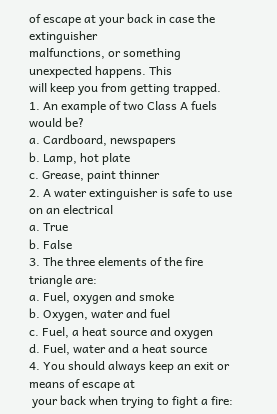of escape at your back in case the extinguisher
malfunctions, or something unexpected happens. This
will keep you from getting trapped.
1. An example of two Class A fuels would be?
a. Cardboard, newspapers
b. Lamp, hot plate
c. Grease, paint thinner
2. A water extinguisher is safe to use on an electrical
a. True
b. False
3. The three elements of the fire triangle are:
a. Fuel, oxygen and smoke
b. Oxygen, water and fuel
c. Fuel, a heat source and oxygen
d. Fuel, water and a heat source
4. You should always keep an exit or means of escape at
 your back when trying to fight a fire: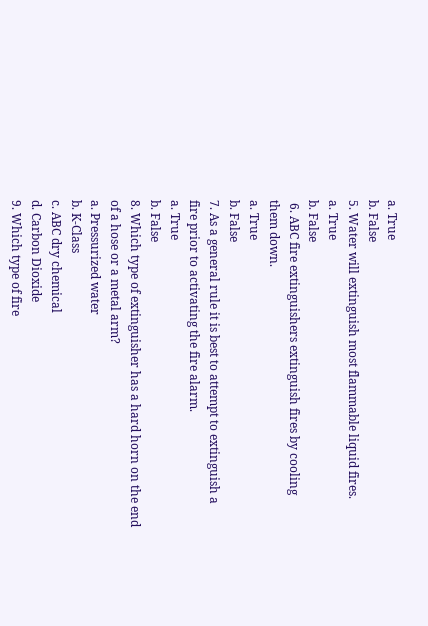a. True
b. False
5. Water will extinguish most flammable liquid fires.
a. True
b. False
 6. ABC fire extinguishers extinguish fires by cooling
them down.
a. True
b. False
7. As a general rule it is best to attempt to extinguish a
fire prior to activating the fire alarm.
a. True
b. False
8. Which type of extinguisher has a hard horn on the end
of a hose or a metal arm?
a. Pressurized water
b. K-Class
c. ABC dry chemical
d. Carbon Dioxide
9. Which type of fire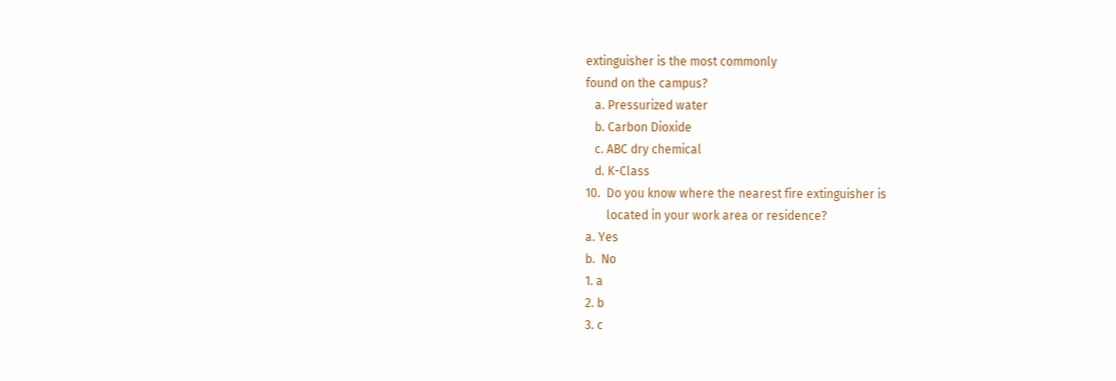extinguisher is the most commonly
found on the campus?
   a. Pressurized water
   b. Carbon Dioxide
   c. ABC dry chemical
   d. K-Class
10.  Do you know where the nearest fire extinguisher is
       located in your work area or residence?
a. Yes
b.  No
1. a
2. b
3. c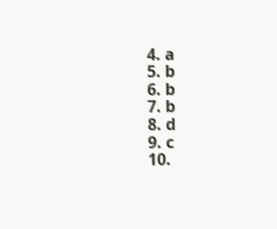4. a
5. b
6. b
7. b
8. d
9. c
10.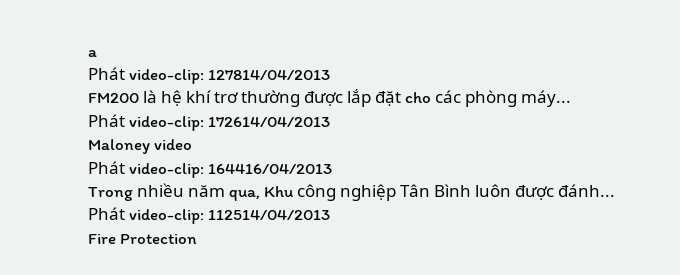a
Phát video-clip: 127814/04/2013
FM200 là hệ khí trơ thường được lắp đặt cho các phòng máy...
Phát video-clip: 172614/04/2013
Maloney video
Phát video-clip: 164416/04/2013
Trong nhiều năm qua, Khu công nghiệp Tân Bình luôn được đánh...
Phát video-clip: 112514/04/2013
Fire Protection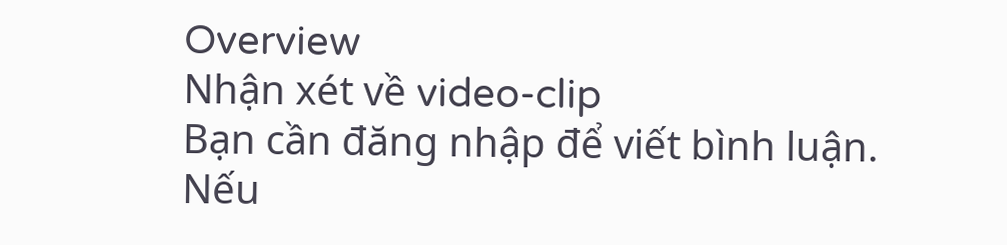Overview
Nhận xét về video-clip
Bạn cần đăng nhập để viết bình luận. Nếu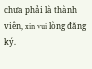chưa phải là thành viên, xin vui lòng đăng ký.